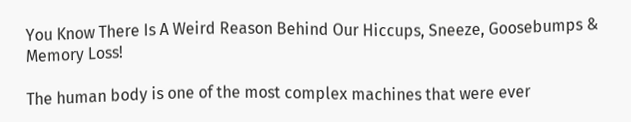You Know There Is A Weird Reason Behind Our Hiccups, Sneeze, Goosebumps & Memory Loss!

The human body is one of the most complex machines that were ever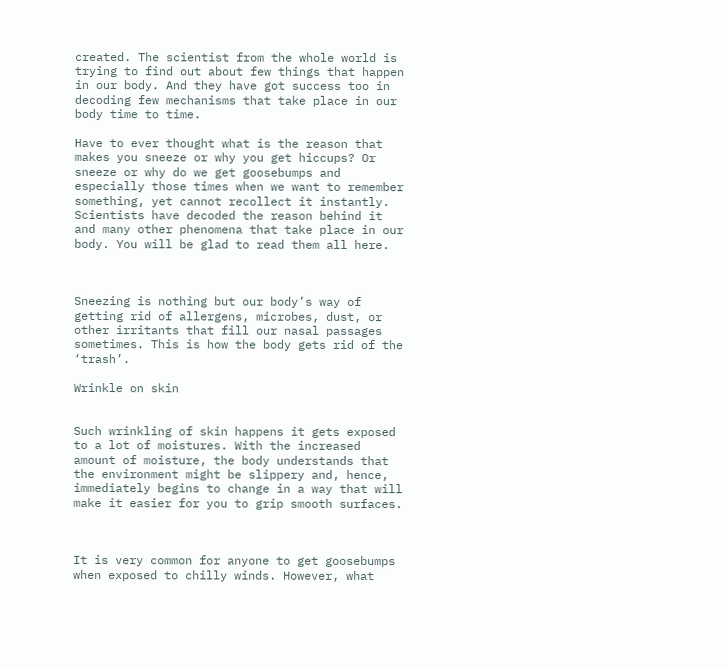created. The scientist from the whole world is trying to find out about few things that happen in our body. And they have got success too in decoding few mechanisms that take place in our body time to time.

Have to ever thought what is the reason that makes you sneeze or why you get hiccups? Or sneeze or why do we get goosebumps and especially those times when we want to remember something, yet cannot recollect it instantly. Scientists have decoded the reason behind it and many other phenomena that take place in our body. You will be glad to read them all here.



Sneezing is nothing but our body’s way of getting rid of allergens, microbes, dust, or other irritants that fill our nasal passages sometimes. This is how the body gets rid of the ‘trash’.

Wrinkle on skin


Such wrinkling of skin happens it gets exposed to a lot of moistures. With the increased amount of moisture, the body understands that the environment might be slippery and, hence, immediately begins to change in a way that will make it easier for you to grip smooth surfaces.



It is very common for anyone to get goosebumps when exposed to chilly winds. However, what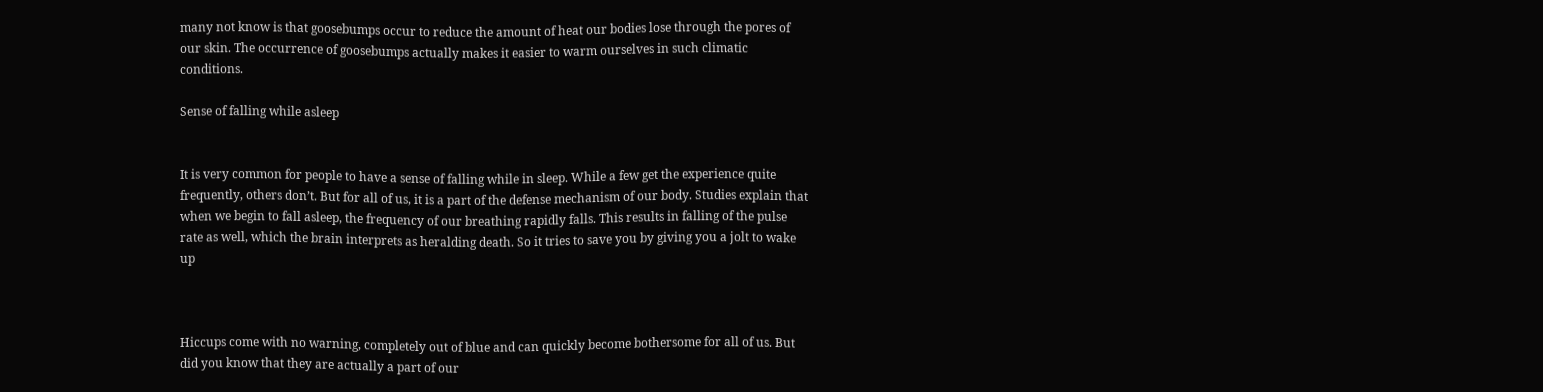many not know is that goosebumps occur to reduce the amount of heat our bodies lose through the pores of our skin. The occurrence of goosebumps actually makes it easier to warm ourselves in such climatic conditions.

Sense of falling while asleep


It is very common for people to have a sense of falling while in sleep. While a few get the experience quite frequently, others don’t. But for all of us, it is a part of the defense mechanism of our body. Studies explain that when we begin to fall asleep, the frequency of our breathing rapidly falls. This results in falling of the pulse rate as well, which the brain interprets as heralding death. So it tries to save you by giving you a jolt to wake up



Hiccups come with no warning, completely out of blue and can quickly become bothersome for all of us. But did you know that they are actually a part of our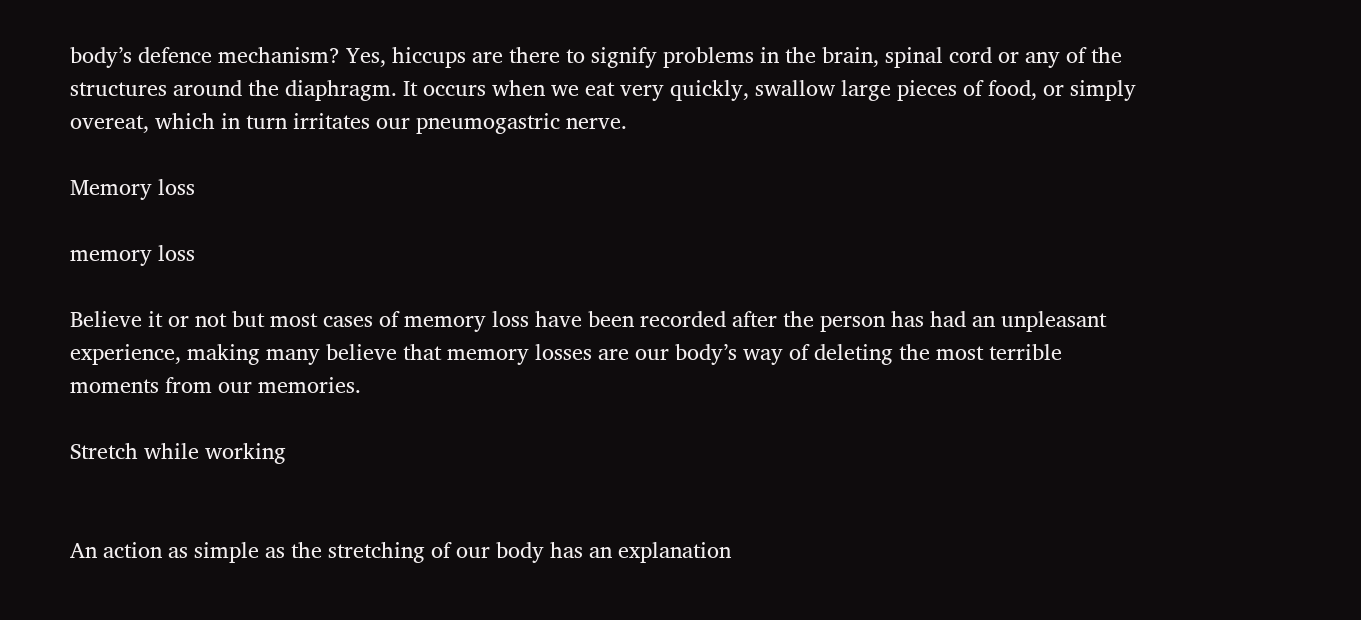body’s defence mechanism? Yes, hiccups are there to signify problems in the brain, spinal cord or any of the structures around the diaphragm. It occurs when we eat very quickly, swallow large pieces of food, or simply overeat, which in turn irritates our pneumogastric nerve.

Memory loss

memory loss

Believe it or not but most cases of memory loss have been recorded after the person has had an unpleasant experience, making many believe that memory losses are our body’s way of deleting the most terrible moments from our memories.

Stretch while working


An action as simple as the stretching of our body has an explanation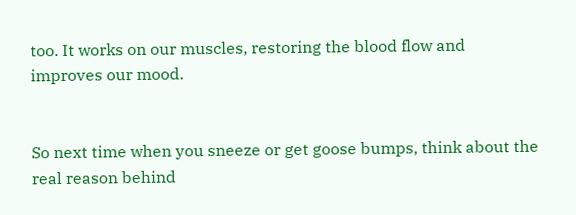too. It works on our muscles, restoring the blood flow and improves our mood.


So next time when you sneeze or get goose bumps, think about the real reason behind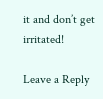it and don’t get irritated!

Leave a Reply